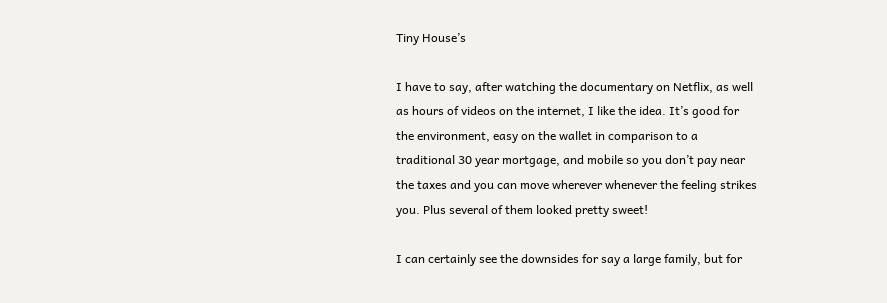Tiny House’s

I have to say, after watching the documentary on Netflix, as well as hours of videos on the internet, I like the idea. It’s good for the environment, easy on the wallet in comparison to a traditional 30 year mortgage, and mobile so you don’t pay near the taxes and you can move wherever whenever the feeling strikes you. Plus several of them looked pretty sweet!

I can certainly see the downsides for say a large family, but for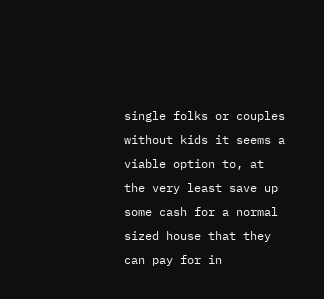single folks or couples without kids it seems a viable option to, at the very least save up some cash for a normal sized house that they can pay for in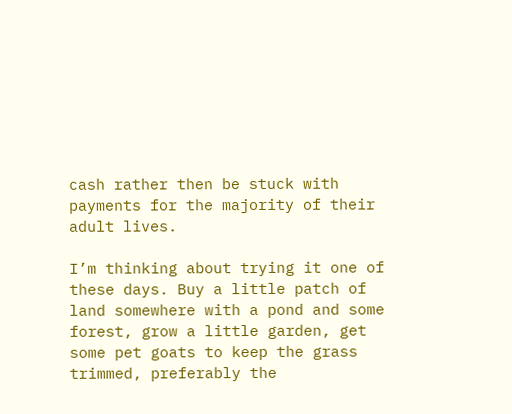cash rather then be stuck with payments for the majority of their adult lives.

I’m thinking about trying it one of these days. Buy a little patch of land somewhere with a pond and some forest, grow a little garden, get some pet goats to keep the grass trimmed, preferably the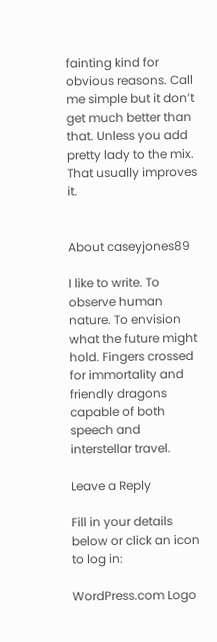fainting kind for obvious reasons. Call me simple but it don’t get much better than that. Unless you add pretty lady to the mix. That usually improves it.


About caseyjones89

I like to write. To observe human nature. To envision what the future might hold. Fingers crossed for immortality and friendly dragons capable of both speech and interstellar travel.

Leave a Reply

Fill in your details below or click an icon to log in:

WordPress.com Logo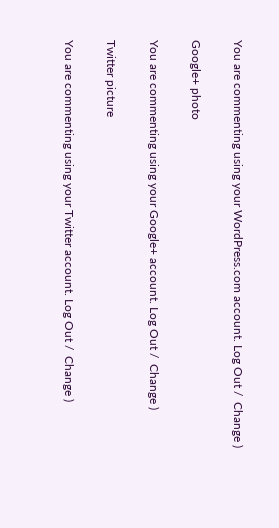You are commenting using your WordPress.com account. Log Out /  Change )

Google+ photo

You are commenting using your Google+ account. Log Out /  Change )

Twitter picture

You are commenting using your Twitter account. Log Out /  Change )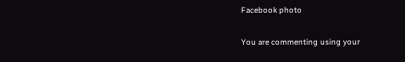Facebook photo

You are commenting using your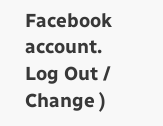Facebook account. Log Out /  Change )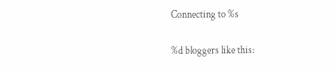Connecting to %s

%d bloggers like this: